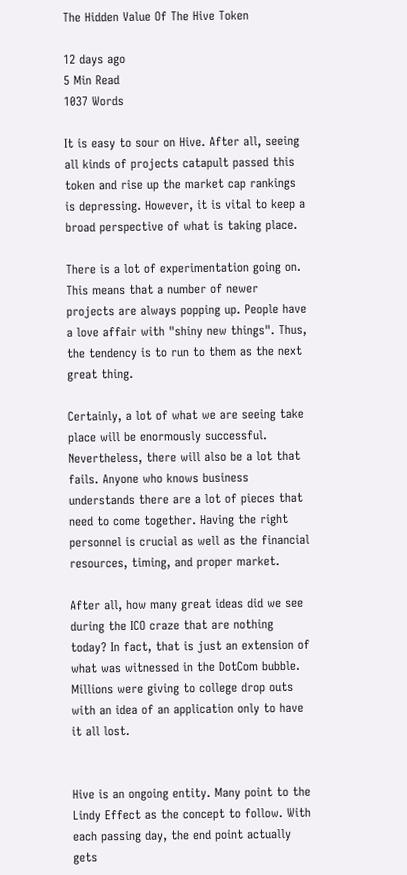The Hidden Value Of The Hive Token

12 days ago
5 Min Read
1037 Words

It is easy to sour on Hive. After all, seeing all kinds of projects catapult passed this token and rise up the market cap rankings is depressing. However, it is vital to keep a broad perspective of what is taking place.

There is a lot of experimentation going on. This means that a number of newer projects are always popping up. People have a love affair with "shiny new things". Thus, the tendency is to run to them as the next great thing.

Certainly, a lot of what we are seeing take place will be enormously successful. Nevertheless, there will also be a lot that fails. Anyone who knows business understands there are a lot of pieces that need to come together. Having the right personnel is crucial as well as the financial resources, timing, and proper market.

After all, how many great ideas did we see during the ICO craze that are nothing today? In fact, that is just an extension of what was witnessed in the DotCom bubble. Millions were giving to college drop outs with an idea of an application only to have it all lost.


Hive is an ongoing entity. Many point to the Lindy Effect as the concept to follow. With each passing day, the end point actually gets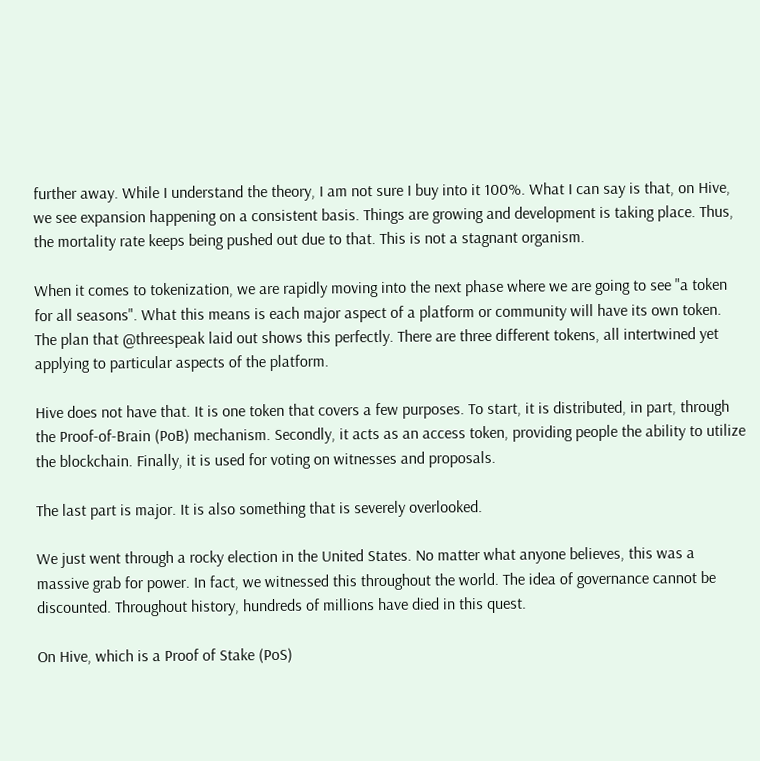further away. While I understand the theory, I am not sure I buy into it 100%. What I can say is that, on Hive, we see expansion happening on a consistent basis. Things are growing and development is taking place. Thus, the mortality rate keeps being pushed out due to that. This is not a stagnant organism.

When it comes to tokenization, we are rapidly moving into the next phase where we are going to see "a token for all seasons". What this means is each major aspect of a platform or community will have its own token. The plan that @threespeak laid out shows this perfectly. There are three different tokens, all intertwined yet applying to particular aspects of the platform.

Hive does not have that. It is one token that covers a few purposes. To start, it is distributed, in part, through the Proof-of-Brain (PoB) mechanism. Secondly, it acts as an access token, providing people the ability to utilize the blockchain. Finally, it is used for voting on witnesses and proposals.

The last part is major. It is also something that is severely overlooked.

We just went through a rocky election in the United States. No matter what anyone believes, this was a massive grab for power. In fact, we witnessed this throughout the world. The idea of governance cannot be discounted. Throughout history, hundreds of millions have died in this quest.

On Hive, which is a Proof of Stake (PoS)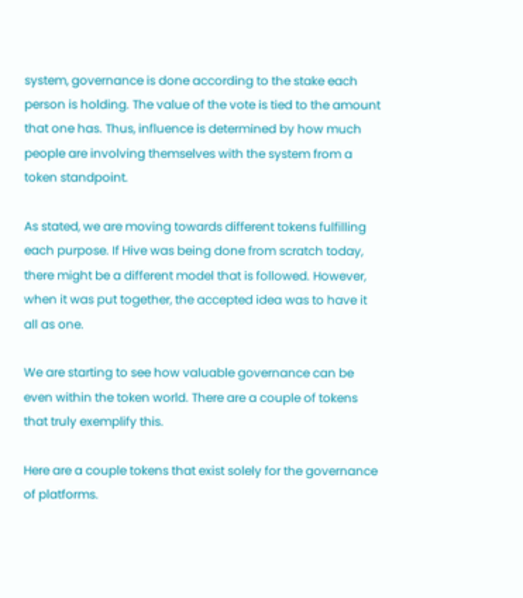system, governance is done according to the stake each person is holding. The value of the vote is tied to the amount that one has. Thus, influence is determined by how much people are involving themselves with the system from a token standpoint.

As stated, we are moving towards different tokens fulfilling each purpose. If Hive was being done from scratch today, there might be a different model that is followed. However, when it was put together, the accepted idea was to have it all as one.

We are starting to see how valuable governance can be even within the token world. There are a couple of tokens that truly exemplify this.

Here are a couple tokens that exist solely for the governance of platforms.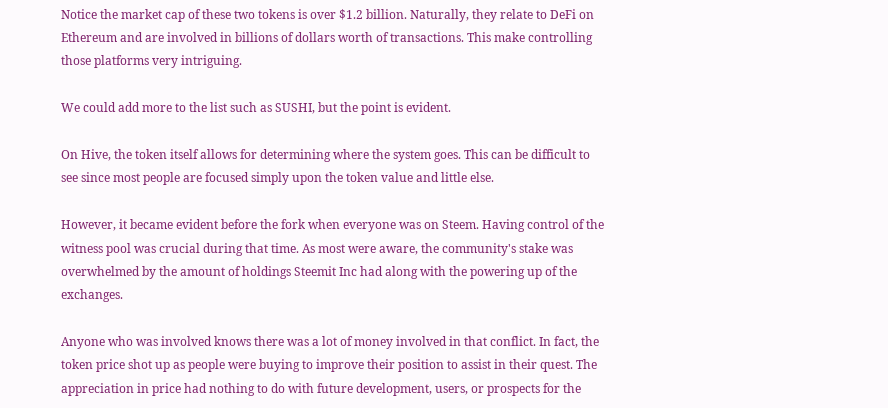Notice the market cap of these two tokens is over $1.2 billion. Naturally, they relate to DeFi on Ethereum and are involved in billions of dollars worth of transactions. This make controlling those platforms very intriguing.

We could add more to the list such as SUSHI, but the point is evident.

On Hive, the token itself allows for determining where the system goes. This can be difficult to see since most people are focused simply upon the token value and little else.

However, it became evident before the fork when everyone was on Steem. Having control of the witness pool was crucial during that time. As most were aware, the community's stake was overwhelmed by the amount of holdings Steemit Inc had along with the powering up of the exchanges.

Anyone who was involved knows there was a lot of money involved in that conflict. In fact, the token price shot up as people were buying to improve their position to assist in their quest. The appreciation in price had nothing to do with future development, users, or prospects for the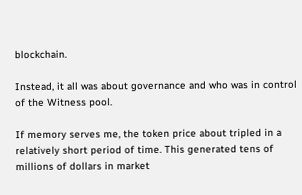blockchain.

Instead, it all was about governance and who was in control of the Witness pool.

If memory serves me, the token price about tripled in a relatively short period of time. This generated tens of millions of dollars in market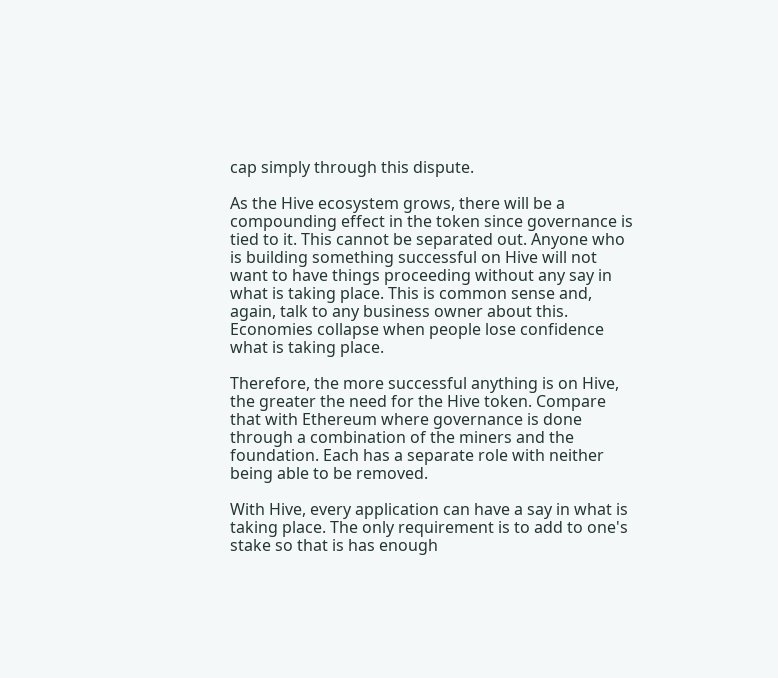cap simply through this dispute.

As the Hive ecosystem grows, there will be a compounding effect in the token since governance is tied to it. This cannot be separated out. Anyone who is building something successful on Hive will not want to have things proceeding without any say in what is taking place. This is common sense and, again, talk to any business owner about this. Economies collapse when people lose confidence what is taking place.

Therefore, the more successful anything is on Hive, the greater the need for the Hive token. Compare that with Ethereum where governance is done through a combination of the miners and the foundation. Each has a separate role with neither being able to be removed.

With Hive, every application can have a say in what is taking place. The only requirement is to add to one's stake so that is has enough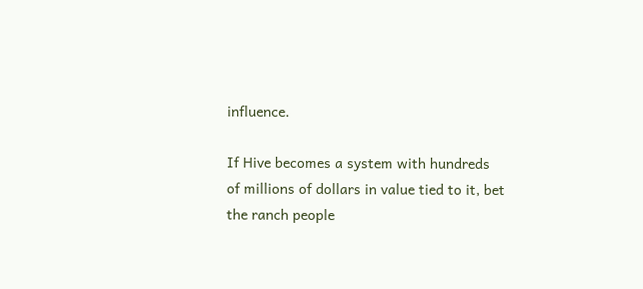influence.

If Hive becomes a system with hundreds of millions of dollars in value tied to it, bet the ranch people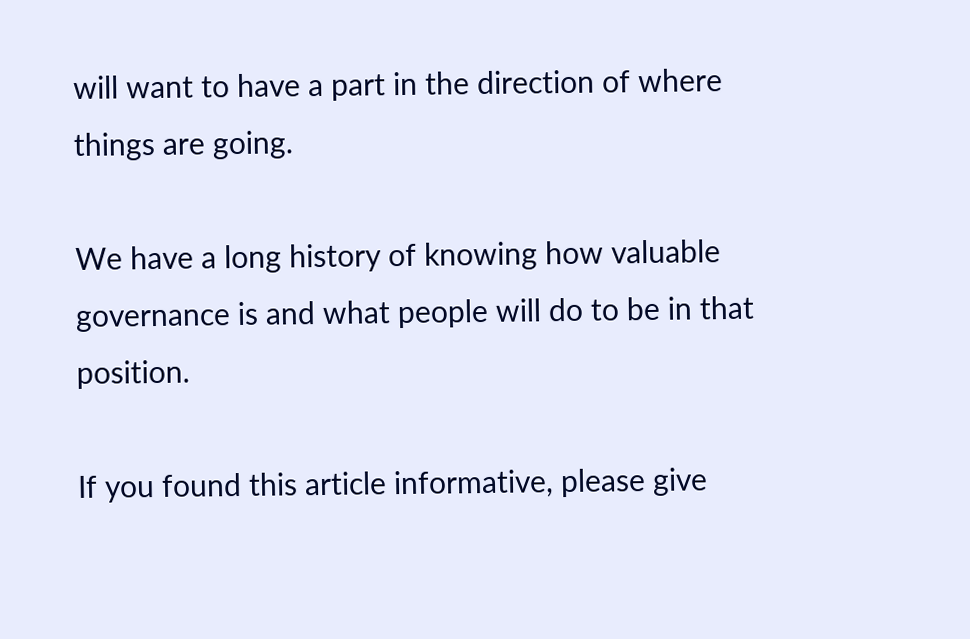will want to have a part in the direction of where things are going.

We have a long history of knowing how valuable governance is and what people will do to be in that position.

If you found this article informative, please give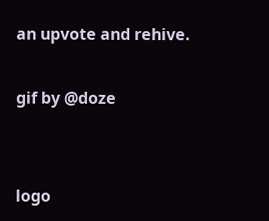an upvote and rehive.

gif by @doze


logo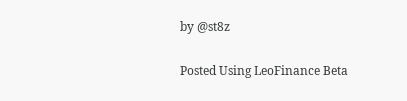by @st8z

Posted Using LeoFinance Beta